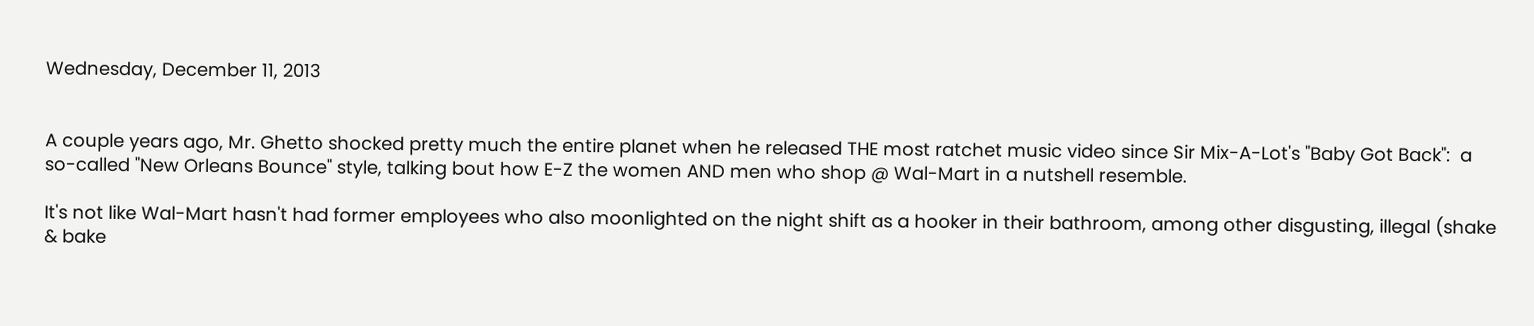Wednesday, December 11, 2013


A couple years ago, Mr. Ghetto shocked pretty much the entire planet when he released THE most ratchet music video since Sir Mix-A-Lot's "Baby Got Back":  a so-called "New Orleans Bounce" style, talking bout how E-Z the women AND men who shop @ Wal-Mart in a nutshell resemble.

It's not like Wal-Mart hasn't had former employees who also moonlighted on the night shift as a hooker in their bathroom, among other disgusting, illegal (shake & bake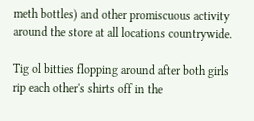meth bottles) and other promiscuous activity around the store at all locations countrywide.

Tig ol bitties flopping around after both girls rip each other's shirts off in the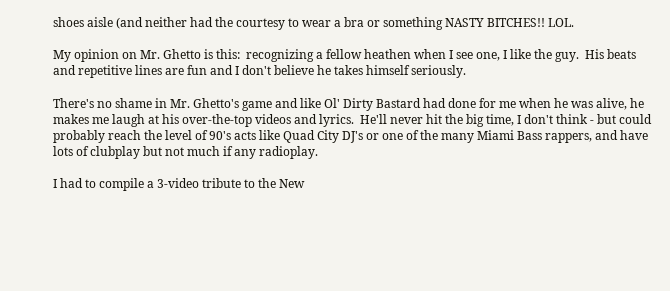shoes aisle (and neither had the courtesy to wear a bra or something NASTY BITCHES!! LOL.

My opinion on Mr. Ghetto is this:  recognizing a fellow heathen when I see one, I like the guy.  His beats and repetitive lines are fun and I don't believe he takes himself seriously.

There's no shame in Mr. Ghetto's game and like Ol' Dirty Bastard had done for me when he was alive, he makes me laugh at his over-the-top videos and lyrics.  He'll never hit the big time, I don't think - but could probably reach the level of 90's acts like Quad City DJ's or one of the many Miami Bass rappers, and have lots of clubplay but not much if any radioplay.

I had to compile a 3-video tribute to the New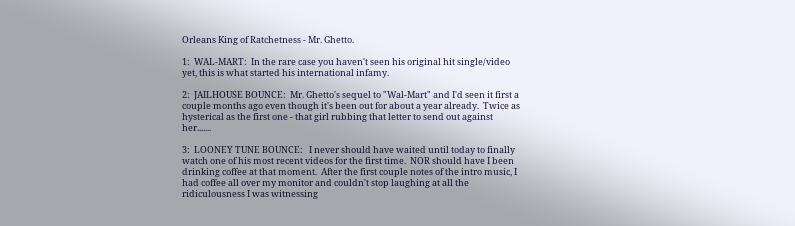Orleans King of Ratchetness - Mr. Ghetto.

1:  WAL-MART:  In the rare case you haven't seen his original hit single/video yet, this is what started his international infamy.

2:  JAILHOUSE BOUNCE:  Mr. Ghetto's sequel to "Wal-Mart" and I'd seen it first a couple months ago even though it's been out for about a year already.  Twice as hysterical as the first one - that girl rubbing that letter to send out against her.......

3:  LOONEY TUNE BOUNCE:   I never should have waited until today to finally watch one of his most recent videos for the first time.  NOR should have I been drinking coffee at that moment.  After the first couple notes of the intro music, I had coffee all over my monitor and couldn't stop laughing at all the ridiculousness I was witnessing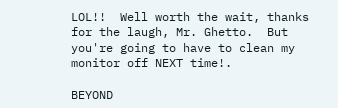LOL!!  Well worth the wait, thanks for the laugh, Mr. Ghetto.  But you're going to have to clean my monitor off NEXT time!.

BEYOND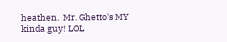heathen.  Mr. Ghetto's MY kinda guy! LOL